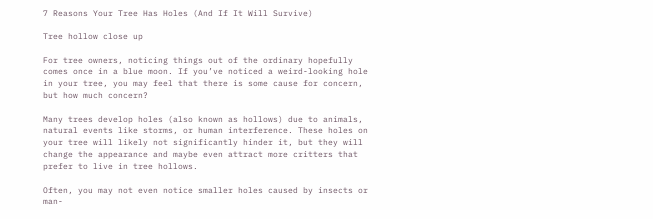7 Reasons Your Tree Has Holes (And If It Will Survive)

Tree hollow close up

For tree owners, noticing things out of the ordinary hopefully comes once in a blue moon. If you’ve noticed a weird-looking hole in your tree, you may feel that there is some cause for concern, but how much concern?

Many trees develop holes (also known as hollows) due to animals, natural events like storms, or human interference. These holes on your tree will likely not significantly hinder it, but they will change the appearance and maybe even attract more critters that prefer to live in tree hollows.

Often, you may not even notice smaller holes caused by insects or man-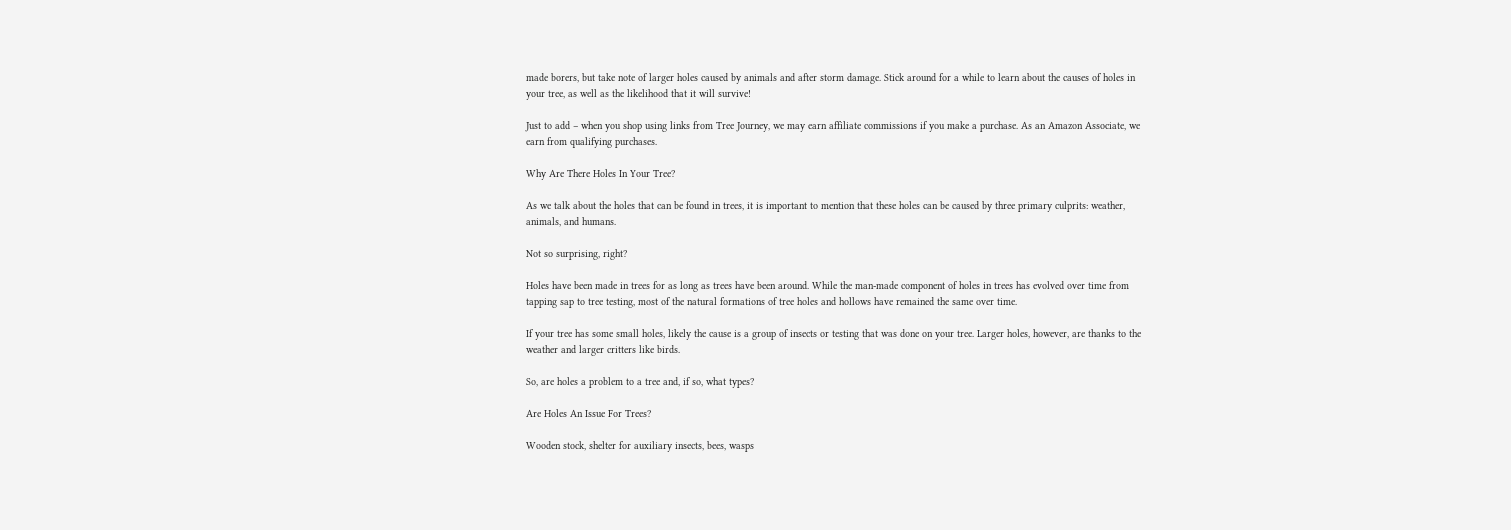made borers, but take note of larger holes caused by animals and after storm damage. Stick around for a while to learn about the causes of holes in your tree, as well as the likelihood that it will survive!

Just to add – when you shop using links from Tree Journey, we may earn affiliate commissions if you make a purchase. As an Amazon Associate, we earn from qualifying purchases.

Why Are There Holes In Your Tree?

As we talk about the holes that can be found in trees, it is important to mention that these holes can be caused by three primary culprits: weather, animals, and humans.

Not so surprising, right?

Holes have been made in trees for as long as trees have been around. While the man-made component of holes in trees has evolved over time from tapping sap to tree testing, most of the natural formations of tree holes and hollows have remained the same over time.

If your tree has some small holes, likely the cause is a group of insects or testing that was done on your tree. Larger holes, however, are thanks to the weather and larger critters like birds.

So, are holes a problem to a tree and, if so, what types?

Are Holes An Issue For Trees?

Wooden stock, shelter for auxiliary insects, bees, wasps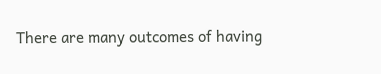There are many outcomes of having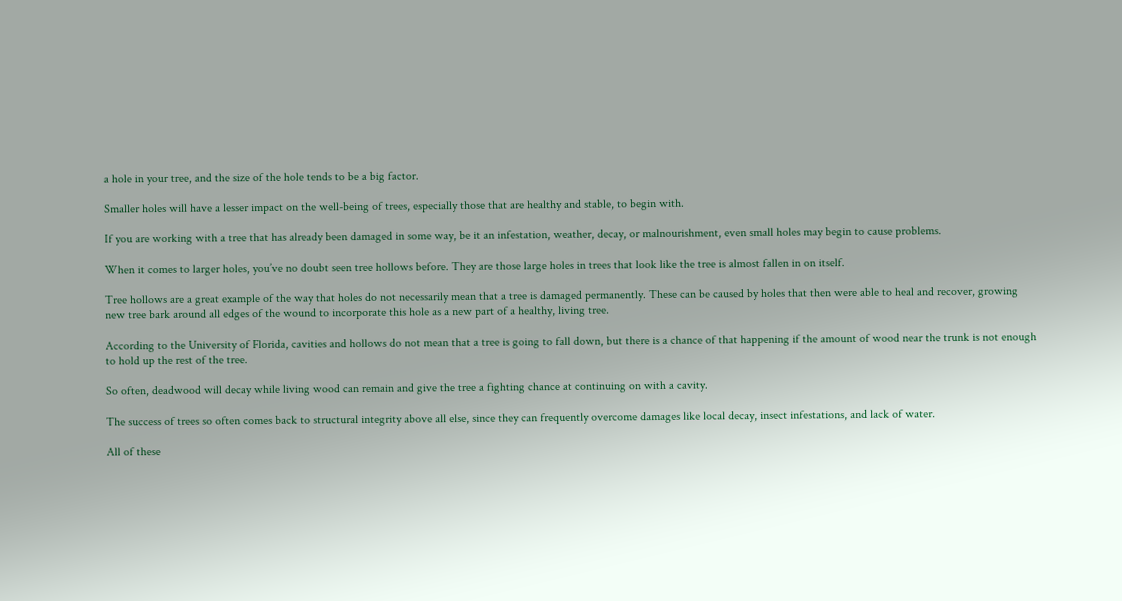a hole in your tree, and the size of the hole tends to be a big factor.

Smaller holes will have a lesser impact on the well-being of trees, especially those that are healthy and stable, to begin with.

If you are working with a tree that has already been damaged in some way, be it an infestation, weather, decay, or malnourishment, even small holes may begin to cause problems.

When it comes to larger holes, you’ve no doubt seen tree hollows before. They are those large holes in trees that look like the tree is almost fallen in on itself.

Tree hollows are a great example of the way that holes do not necessarily mean that a tree is damaged permanently. These can be caused by holes that then were able to heal and recover, growing new tree bark around all edges of the wound to incorporate this hole as a new part of a healthy, living tree.

According to the University of Florida, cavities and hollows do not mean that a tree is going to fall down, but there is a chance of that happening if the amount of wood near the trunk is not enough to hold up the rest of the tree.

So often, deadwood will decay while living wood can remain and give the tree a fighting chance at continuing on with a cavity.

The success of trees so often comes back to structural integrity above all else, since they can frequently overcome damages like local decay, insect infestations, and lack of water.

All of these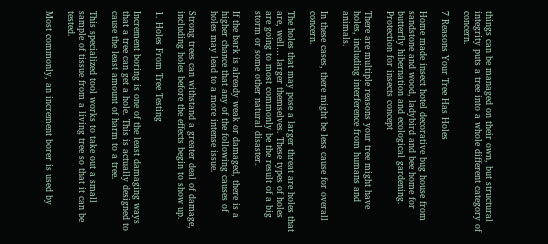things can be managed on their own, but structural integrity puts a tree into a whole different category of concern.

7 Reasons Your Tree Has Holes

Home made insect hotel decorative bug house from sandstone and wood, ladybird and bee home for butterfly hibernation and ecological gardening. Protection for insects concept

There are multiple reasons your tree might have holes, including interference from humans and animals.

In these cases, there might be less cause for overall concern.

The holes that may pose a larger threat are holes that are, well… larger themselves. These types of holes are going to most commonly be the result of a big storm or some other natural disaster.

If the bark is already weak or damaged, there is a higher chance that any of the following causes of holes may lead to a more intense issue.

Strong trees can withstand a greater deal of damage, including holes before the effects begin to show up.

1. Holes From Tree Testing

Increment boring is one of the least damaging ways that a tree can get a hole. This is actually designed to cause the least amount of harm to a tree.

This specialized tool works to take out a small sample of tissue from a living tree so that it can be tested.

Most commonly, an increment borer is used by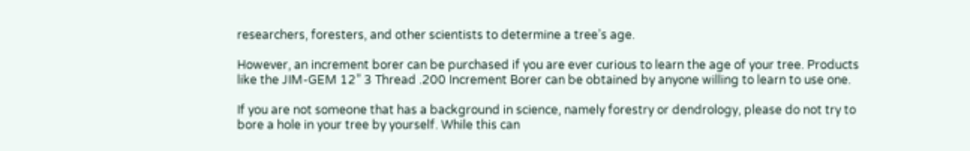researchers, foresters, and other scientists to determine a tree’s age.

However, an increment borer can be purchased if you are ever curious to learn the age of your tree. Products like the JIM-GEM 12” 3 Thread .200 Increment Borer can be obtained by anyone willing to learn to use one.

If you are not someone that has a background in science, namely forestry or dendrology, please do not try to bore a hole in your tree by yourself. While this can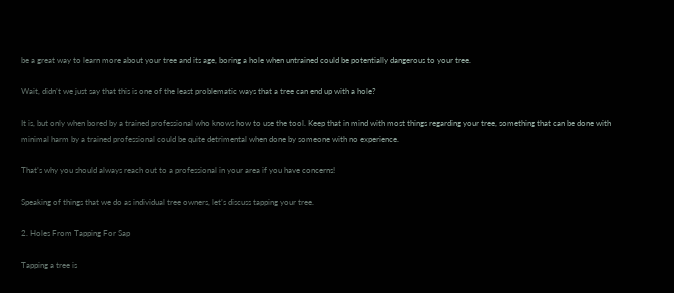be a great way to learn more about your tree and its age, boring a hole when untrained could be potentially dangerous to your tree.

Wait, didn’t we just say that this is one of the least problematic ways that a tree can end up with a hole?

It is, but only when bored by a trained professional who knows how to use the tool. Keep that in mind with most things regarding your tree, something that can be done with minimal harm by a trained professional could be quite detrimental when done by someone with no experience.

That’s why you should always reach out to a professional in your area if you have concerns!

Speaking of things that we do as individual tree owners, let’s discuss tapping your tree.

2. Holes From Tapping For Sap

Tapping a tree is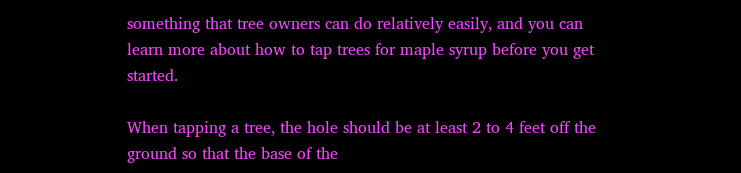something that tree owners can do relatively easily, and you can learn more about how to tap trees for maple syrup before you get started.

When tapping a tree, the hole should be at least 2 to 4 feet off the ground so that the base of the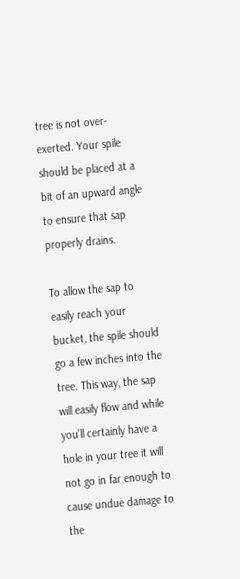tree is not over-exerted. Your spile should be placed at a bit of an upward angle to ensure that sap properly drains.

To allow the sap to easily reach your bucket, the spile should go a few inches into the tree. This way, the sap will easily flow and while you’ll certainly have a hole in your tree it will not go in far enough to cause undue damage to the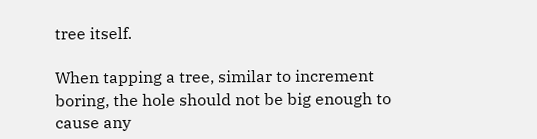tree itself.

When tapping a tree, similar to increment boring, the hole should not be big enough to cause any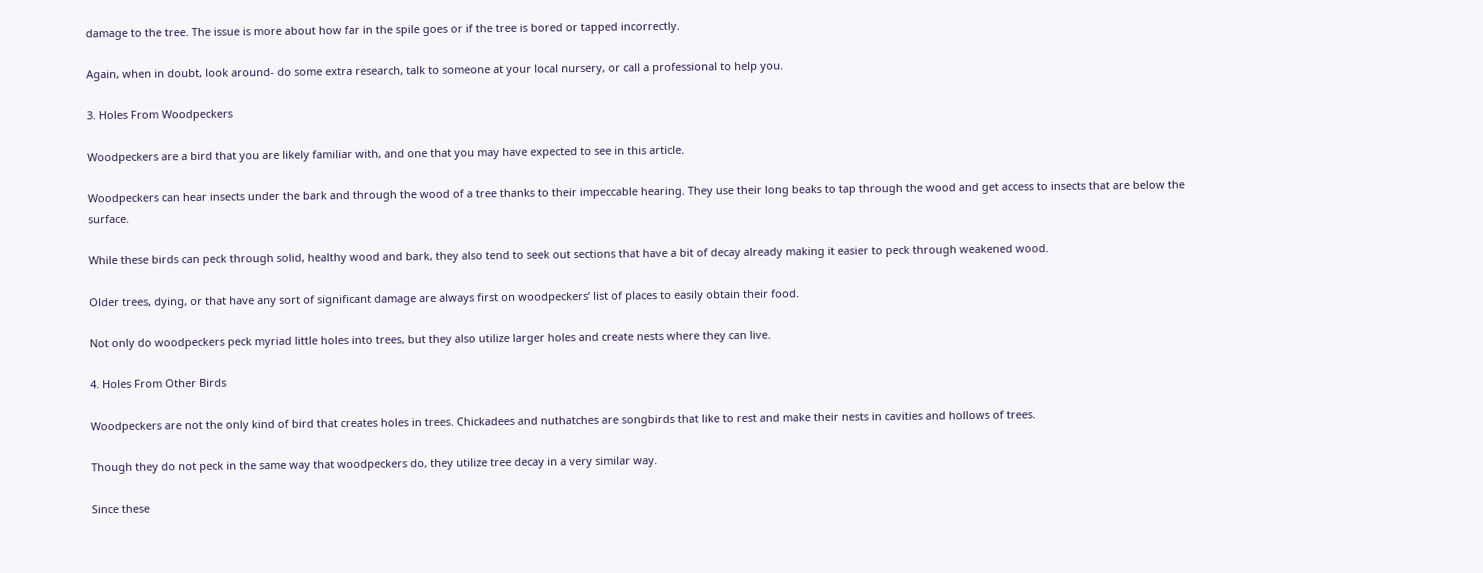damage to the tree. The issue is more about how far in the spile goes or if the tree is bored or tapped incorrectly.

Again, when in doubt, look around- do some extra research, talk to someone at your local nursery, or call a professional to help you.

3. Holes From Woodpeckers

Woodpeckers are a bird that you are likely familiar with, and one that you may have expected to see in this article.

Woodpeckers can hear insects under the bark and through the wood of a tree thanks to their impeccable hearing. They use their long beaks to tap through the wood and get access to insects that are below the surface.

While these birds can peck through solid, healthy wood and bark, they also tend to seek out sections that have a bit of decay already making it easier to peck through weakened wood.

Older trees, dying, or that have any sort of significant damage are always first on woodpeckers’ list of places to easily obtain their food.

Not only do woodpeckers peck myriad little holes into trees, but they also utilize larger holes and create nests where they can live.

4. Holes From Other Birds

Woodpeckers are not the only kind of bird that creates holes in trees. Chickadees and nuthatches are songbirds that like to rest and make their nests in cavities and hollows of trees.

Though they do not peck in the same way that woodpeckers do, they utilize tree decay in a very similar way.

Since these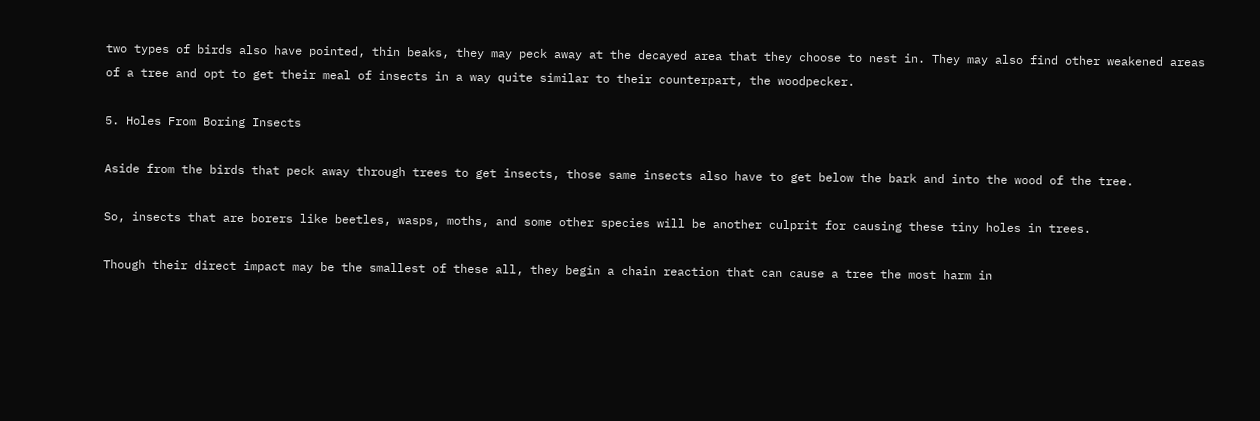two types of birds also have pointed, thin beaks, they may peck away at the decayed area that they choose to nest in. They may also find other weakened areas of a tree and opt to get their meal of insects in a way quite similar to their counterpart, the woodpecker.

5. Holes From Boring Insects

Aside from the birds that peck away through trees to get insects, those same insects also have to get below the bark and into the wood of the tree.

So, insects that are borers like beetles, wasps, moths, and some other species will be another culprit for causing these tiny holes in trees.

Though their direct impact may be the smallest of these all, they begin a chain reaction that can cause a tree the most harm in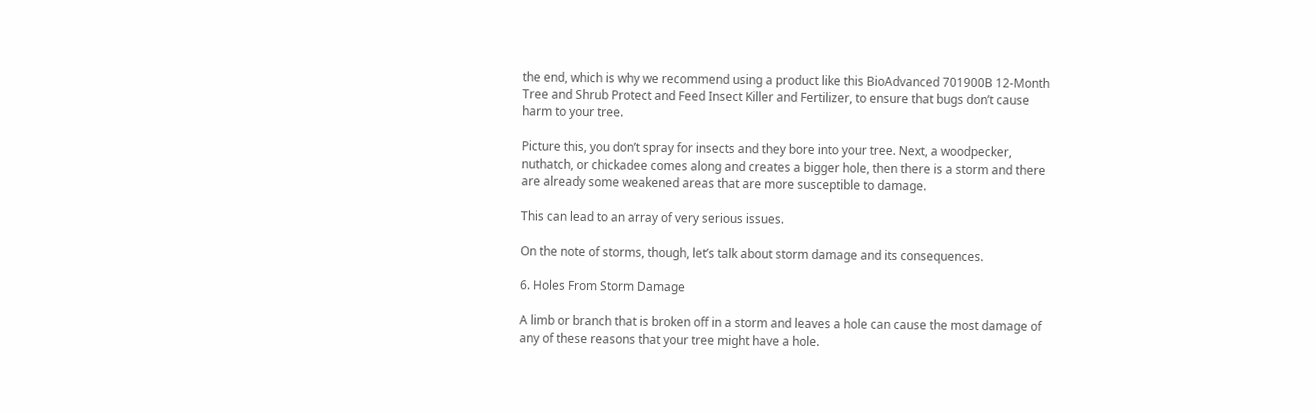the end, which is why we recommend using a product like this BioAdvanced 701900B 12-Month Tree and Shrub Protect and Feed Insect Killer and Fertilizer, to ensure that bugs don’t cause harm to your tree.

Picture this, you don’t spray for insects and they bore into your tree. Next, a woodpecker, nuthatch, or chickadee comes along and creates a bigger hole, then there is a storm and there are already some weakened areas that are more susceptible to damage.

This can lead to an array of very serious issues.

On the note of storms, though, let’s talk about storm damage and its consequences.

6. Holes From Storm Damage

A limb or branch that is broken off in a storm and leaves a hole can cause the most damage of any of these reasons that your tree might have a hole.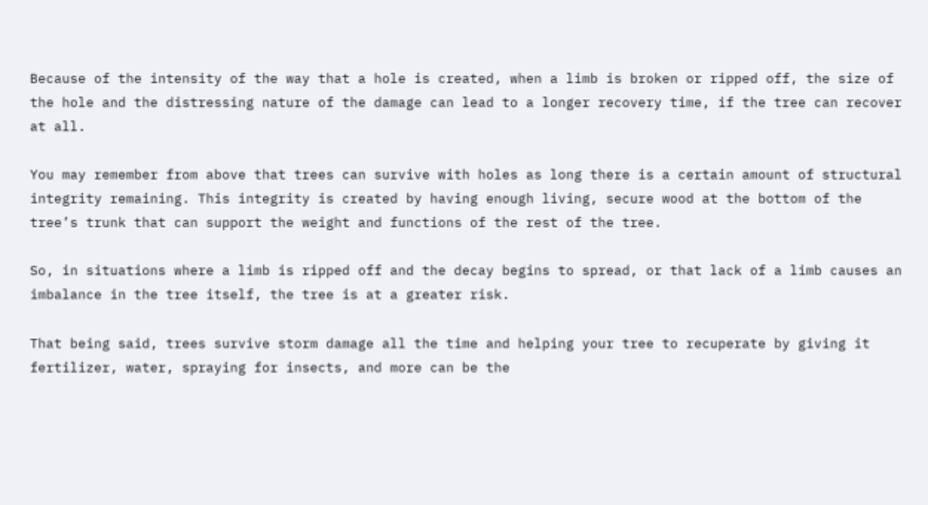Because of the intensity of the way that a hole is created, when a limb is broken or ripped off, the size of the hole and the distressing nature of the damage can lead to a longer recovery time, if the tree can recover at all.

You may remember from above that trees can survive with holes as long there is a certain amount of structural integrity remaining. This integrity is created by having enough living, secure wood at the bottom of the tree’s trunk that can support the weight and functions of the rest of the tree.

So, in situations where a limb is ripped off and the decay begins to spread, or that lack of a limb causes an imbalance in the tree itself, the tree is at a greater risk.

That being said, trees survive storm damage all the time and helping your tree to recuperate by giving it fertilizer, water, spraying for insects, and more can be the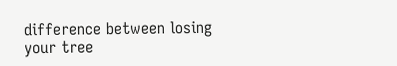difference between losing your tree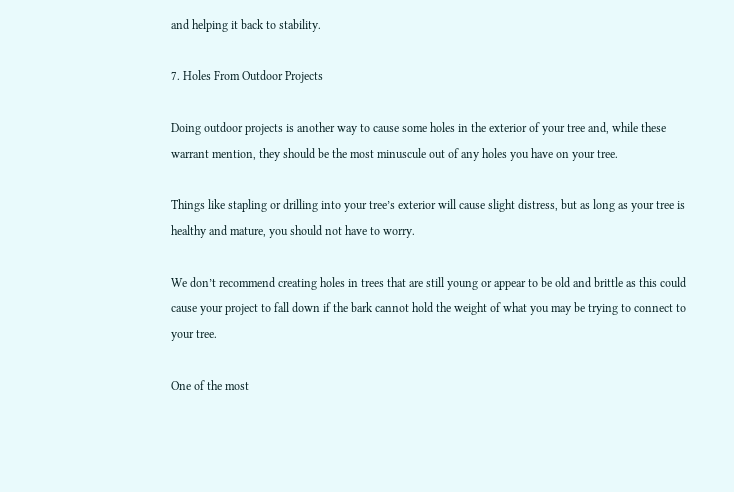and helping it back to stability.

7. Holes From Outdoor Projects

Doing outdoor projects is another way to cause some holes in the exterior of your tree and, while these warrant mention, they should be the most minuscule out of any holes you have on your tree.

Things like stapling or drilling into your tree’s exterior will cause slight distress, but as long as your tree is healthy and mature, you should not have to worry.

We don’t recommend creating holes in trees that are still young or appear to be old and brittle as this could cause your project to fall down if the bark cannot hold the weight of what you may be trying to connect to your tree.

One of the most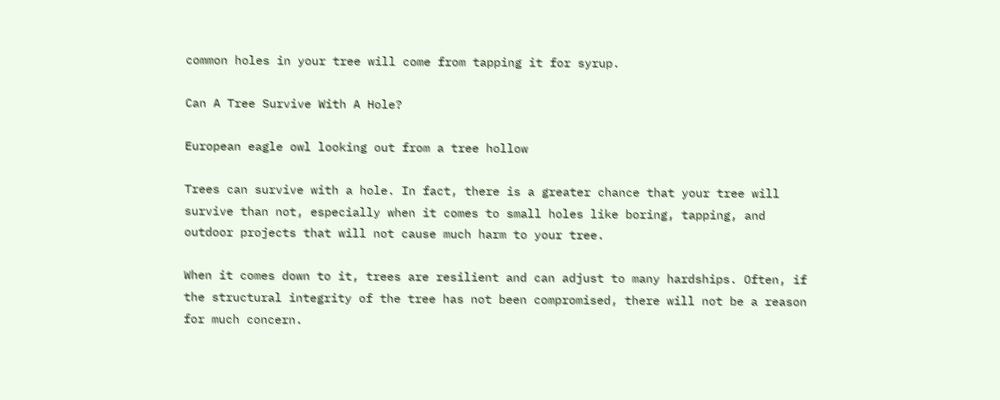common holes in your tree will come from tapping it for syrup.

Can A Tree Survive With A Hole?

European eagle owl looking out from a tree hollow

Trees can survive with a hole. In fact, there is a greater chance that your tree will survive than not, especially when it comes to small holes like boring, tapping, and outdoor projects that will not cause much harm to your tree.

When it comes down to it, trees are resilient and can adjust to many hardships. Often, if the structural integrity of the tree has not been compromised, there will not be a reason for much concern.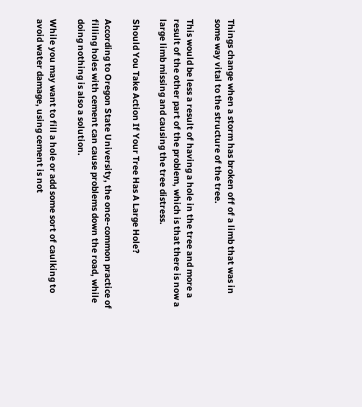Things change when a storm has broken off of a limb that was in some way vital to the structure of the tree.

This would be less a result of having a hole in the tree and more a result of the other part of the problem, which is that there is now a large limb missing and causing the tree distress.

Should You Take Action If Your Tree Has A Large Hole?

According to Oregon State University, the once-common practice of filling holes with cement can cause problems down the road, while doing nothing is also a solution.

While you may want to fill a hole or add some sort of caulking to avoid water damage, using cement is not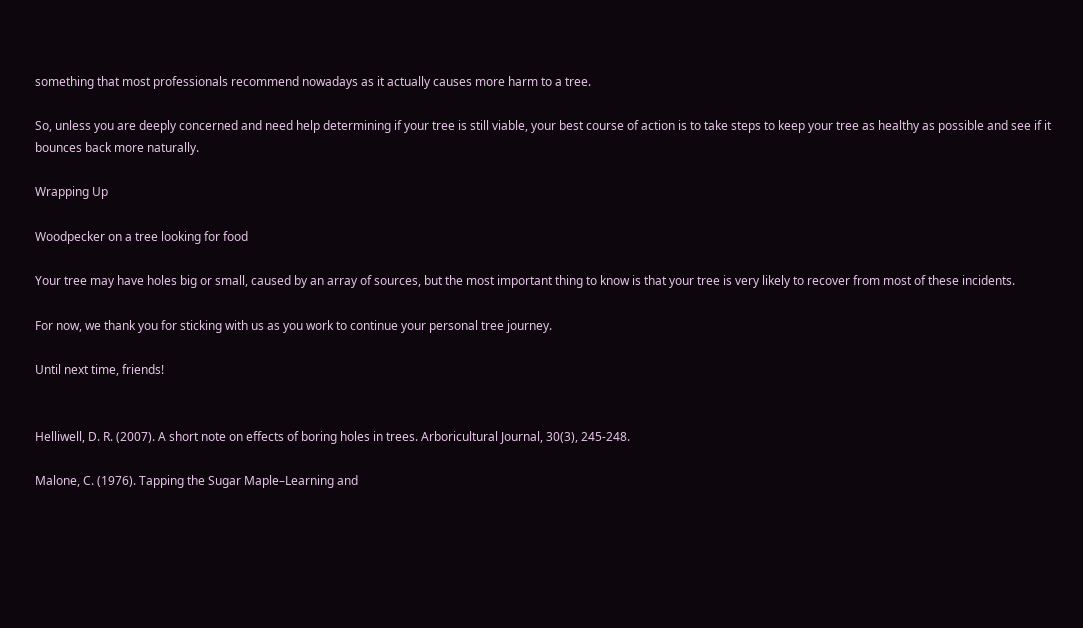something that most professionals recommend nowadays as it actually causes more harm to a tree.

So, unless you are deeply concerned and need help determining if your tree is still viable, your best course of action is to take steps to keep your tree as healthy as possible and see if it bounces back more naturally.

Wrapping Up

Woodpecker on a tree looking for food

Your tree may have holes big or small, caused by an array of sources, but the most important thing to know is that your tree is very likely to recover from most of these incidents.

For now, we thank you for sticking with us as you work to continue your personal tree journey.

Until next time, friends!


Helliwell, D. R. (2007). A short note on effects of boring holes in trees. Arboricultural Journal, 30(3), 245-248.

Malone, C. (1976). Tapping the Sugar Maple–Learning and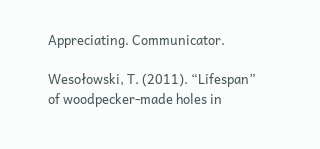Appreciating. Communicator.

Wesołowski, T. (2011). “Lifespan” of woodpecker-made holes in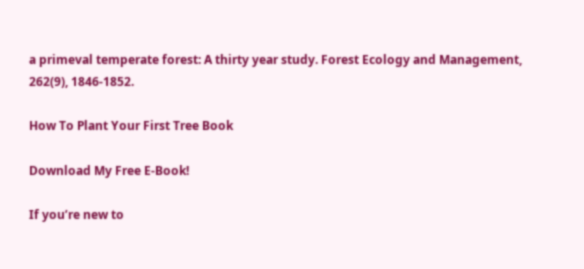a primeval temperate forest: A thirty year study. Forest Ecology and Management, 262(9), 1846-1852.

How To Plant Your First Tree Book

Download My Free E-Book!

If you’re new to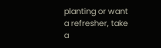planting or want a refresher, take a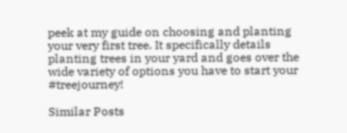peek at my guide on choosing and planting your very first tree. It specifically details planting trees in your yard and goes over the wide variety of options you have to start your #treejourney!

Similar Posts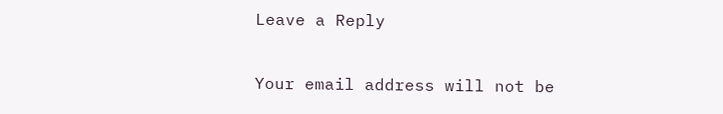Leave a Reply

Your email address will not be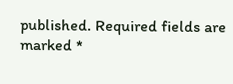published. Required fields are marked *